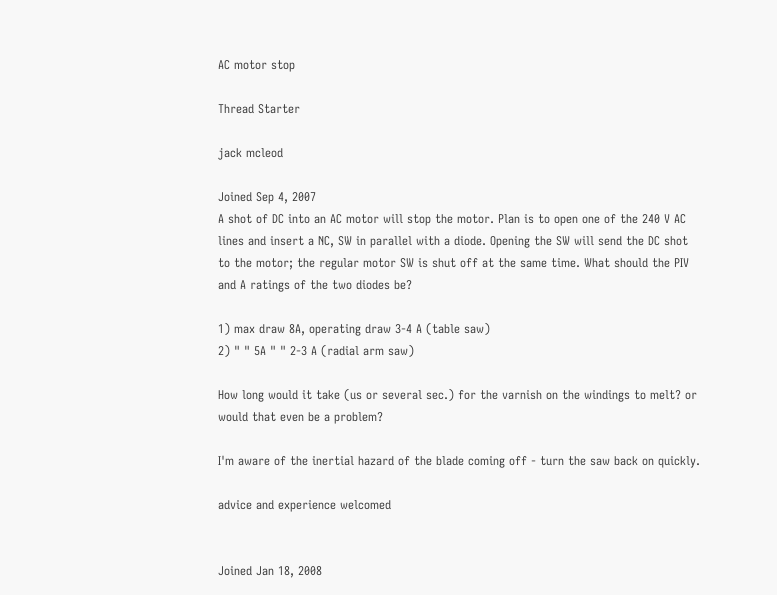AC motor stop

Thread Starter

jack mcleod

Joined Sep 4, 2007
A shot of DC into an AC motor will stop the motor. Plan is to open one of the 240 V AC lines and insert a NC, SW in parallel with a diode. Opening the SW will send the DC shot to the motor; the regular motor SW is shut off at the same time. What should the PIV and A ratings of the two diodes be?

1) max draw 8A, operating draw 3-4 A (table saw)
2) " " 5A " " 2-3 A (radial arm saw)

How long would it take (us or several sec.) for the varnish on the windings to melt? or would that even be a problem?

I'm aware of the inertial hazard of the blade coming off - turn the saw back on quickly.

advice and experience welcomed


Joined Jan 18, 2008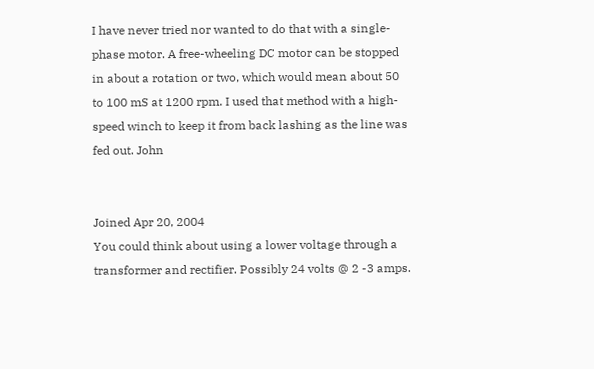I have never tried nor wanted to do that with a single-phase motor. A free-wheeling DC motor can be stopped in about a rotation or two, which would mean about 50 to 100 mS at 1200 rpm. I used that method with a high-speed winch to keep it from back lashing as the line was fed out. John


Joined Apr 20, 2004
You could think about using a lower voltage through a transformer and rectifier. Possibly 24 volts @ 2 -3 amps.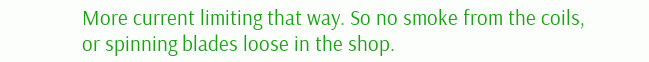More current limiting that way. So no smoke from the coils, or spinning blades loose in the shop.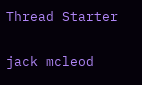Thread Starter

jack mcleod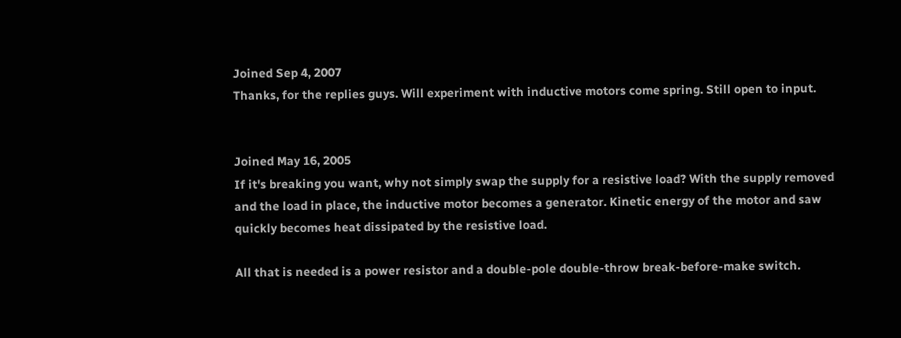Joined Sep 4, 2007
Thanks, for the replies guys. Will experiment with inductive motors come spring. Still open to input.


Joined May 16, 2005
If it's breaking you want, why not simply swap the supply for a resistive load? With the supply removed and the load in place, the inductive motor becomes a generator. Kinetic energy of the motor and saw quickly becomes heat dissipated by the resistive load.

All that is needed is a power resistor and a double-pole double-throw break-before-make switch.